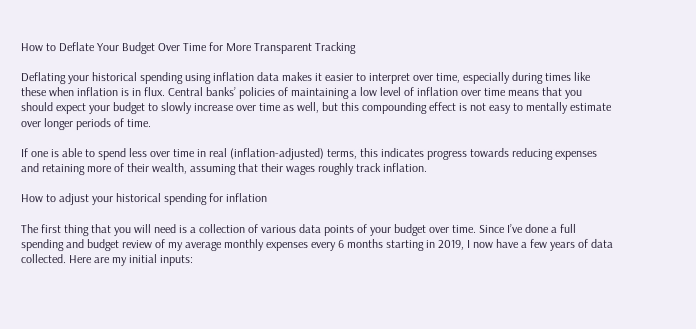How to Deflate Your Budget Over Time for More Transparent Tracking

Deflating your historical spending using inflation data makes it easier to interpret over time, especially during times like these when inflation is in flux. Central banks’ policies of maintaining a low level of inflation over time means that you should expect your budget to slowly increase over time as well, but this compounding effect is not easy to mentally estimate over longer periods of time.

If one is able to spend less over time in real (inflation-adjusted) terms, this indicates progress towards reducing expenses and retaining more of their wealth, assuming that their wages roughly track inflation.

How to adjust your historical spending for inflation

The first thing that you will need is a collection of various data points of your budget over time. Since I’ve done a full spending and budget review of my average monthly expenses every 6 months starting in 2019, I now have a few years of data collected. Here are my initial inputs: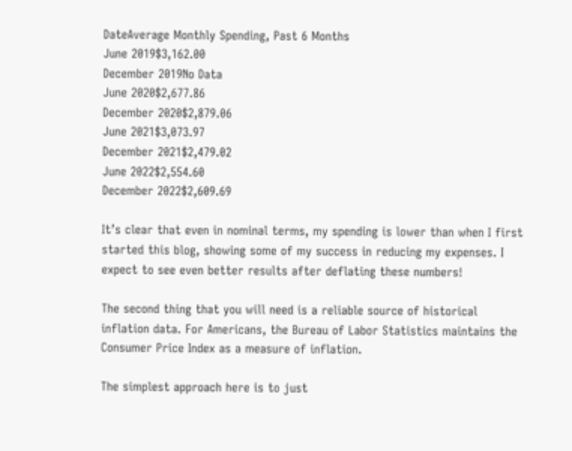DateAverage Monthly Spending, Past 6 Months
June 2019$3,162.00
December 2019No Data
June 2020$2,677.86
December 2020$2,879.06
June 2021$3,073.97
December 2021$2,479.02
June 2022$2,554.60
December 2022$2,609.69

It’s clear that even in nominal terms, my spending is lower than when I first started this blog, showing some of my success in reducing my expenses. I expect to see even better results after deflating these numbers!

The second thing that you will need is a reliable source of historical inflation data. For Americans, the Bureau of Labor Statistics maintains the Consumer Price Index as a measure of inflation.

The simplest approach here is to just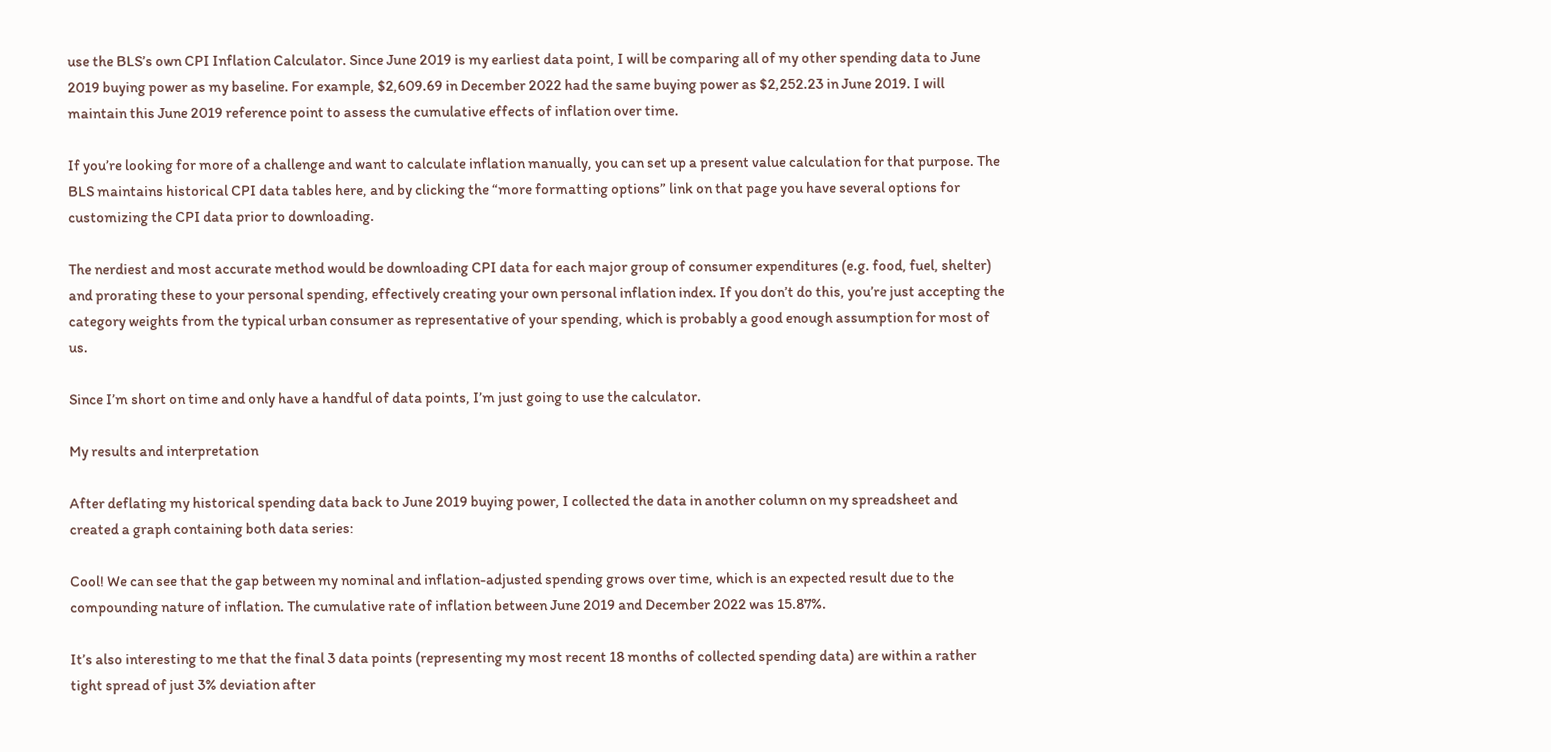use the BLS’s own CPI Inflation Calculator. Since June 2019 is my earliest data point, I will be comparing all of my other spending data to June 2019 buying power as my baseline. For example, $2,609.69 in December 2022 had the same buying power as $2,252.23 in June 2019. I will maintain this June 2019 reference point to assess the cumulative effects of inflation over time.

If you’re looking for more of a challenge and want to calculate inflation manually, you can set up a present value calculation for that purpose. The BLS maintains historical CPI data tables here, and by clicking the “more formatting options” link on that page you have several options for customizing the CPI data prior to downloading.

The nerdiest and most accurate method would be downloading CPI data for each major group of consumer expenditures (e.g. food, fuel, shelter) and prorating these to your personal spending, effectively creating your own personal inflation index. If you don’t do this, you’re just accepting the category weights from the typical urban consumer as representative of your spending, which is probably a good enough assumption for most of us.

Since I’m short on time and only have a handful of data points, I’m just going to use the calculator.

My results and interpretation

After deflating my historical spending data back to June 2019 buying power, I collected the data in another column on my spreadsheet and created a graph containing both data series:

Cool! We can see that the gap between my nominal and inflation-adjusted spending grows over time, which is an expected result due to the compounding nature of inflation. The cumulative rate of inflation between June 2019 and December 2022 was 15.87%.

It’s also interesting to me that the final 3 data points (representing my most recent 18 months of collected spending data) are within a rather tight spread of just 3% deviation after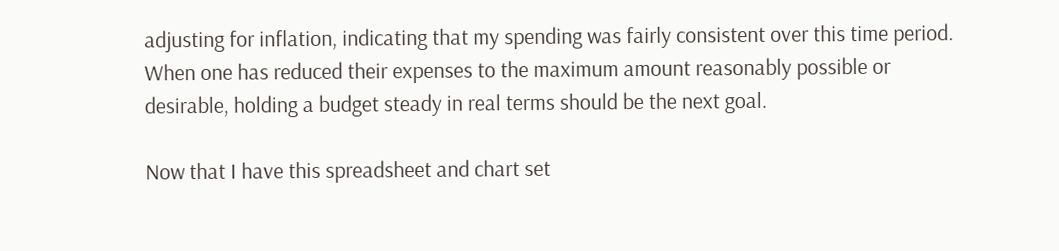adjusting for inflation, indicating that my spending was fairly consistent over this time period. When one has reduced their expenses to the maximum amount reasonably possible or desirable, holding a budget steady in real terms should be the next goal.

Now that I have this spreadsheet and chart set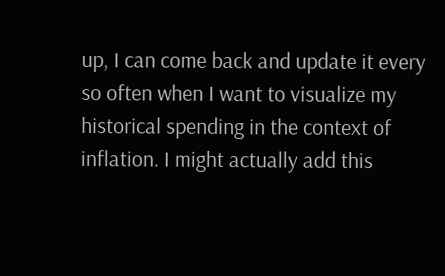up, I can come back and update it every so often when I want to visualize my historical spending in the context of inflation. I might actually add this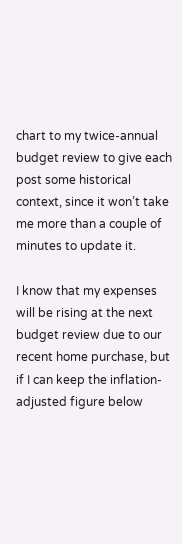chart to my twice-annual budget review to give each post some historical context, since it won’t take me more than a couple of minutes to update it.

I know that my expenses will be rising at the next budget review due to our recent home purchase, but if I can keep the inflation-adjusted figure below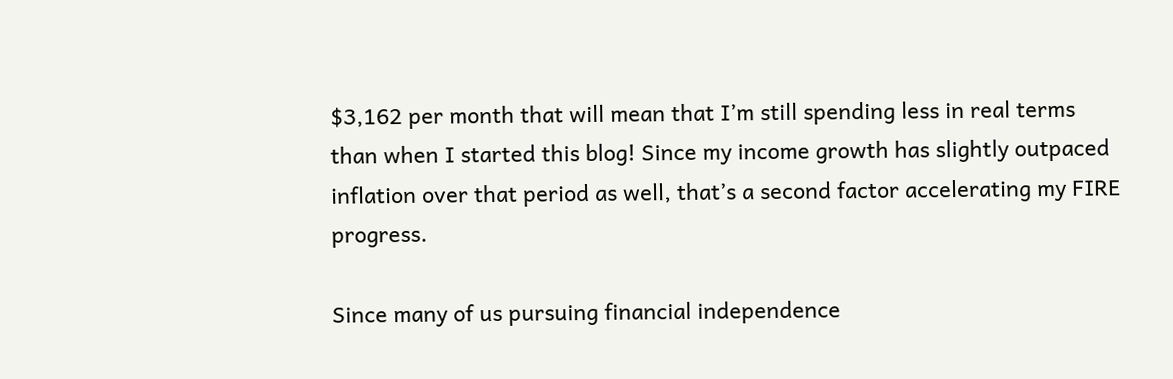$3,162 per month that will mean that I’m still spending less in real terms than when I started this blog! Since my income growth has slightly outpaced inflation over that period as well, that’s a second factor accelerating my FIRE progress.

Since many of us pursuing financial independence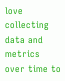love collecting data and metrics over time to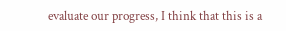evaluate our progress, I think that this is a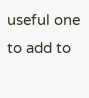useful one to add to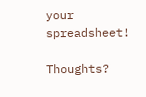your spreadsheet!

Thoughts?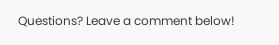Questions? Leave a comment below!